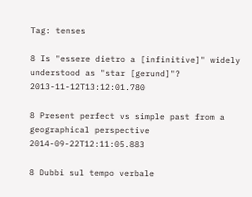Tag: tenses

8 Is "essere dietro a [infinitive]" widely understood as "star [gerund]"? 2013-11-12T13:12:01.780

8 Present perfect vs simple past from a geographical perspective 2014-09-22T12:11:05.883

8 Dubbi sul tempo verbale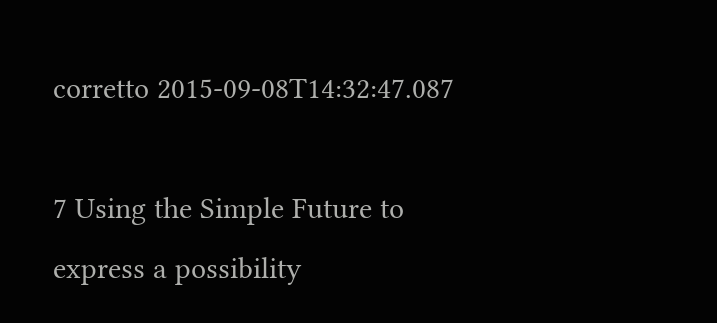corretto 2015-09-08T14:32:47.087

7 Using the Simple Future to express a possibility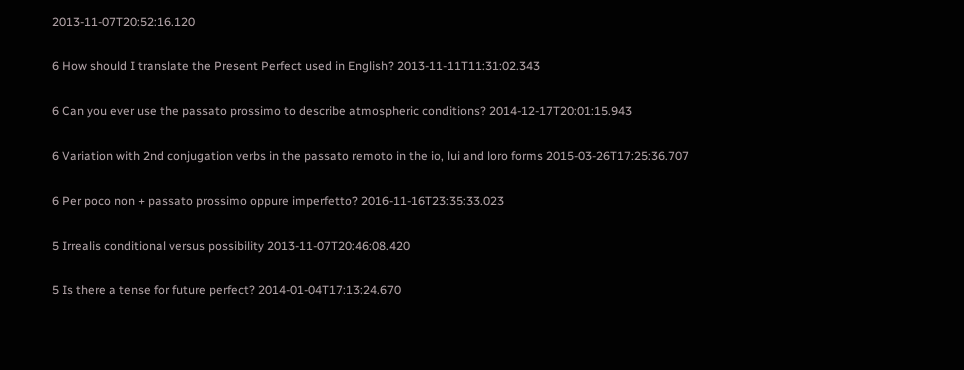2013-11-07T20:52:16.120

6 How should I translate the Present Perfect used in English? 2013-11-11T11:31:02.343

6 Can you ever use the passato prossimo to describe atmospheric conditions? 2014-12-17T20:01:15.943

6 Variation with 2nd conjugation verbs in the passato remoto in the io, lui and loro forms 2015-03-26T17:25:36.707

6 Per poco non + passato prossimo oppure imperfetto? 2016-11-16T23:35:33.023

5 Irrealis conditional versus possibility 2013-11-07T20:46:08.420

5 Is there a tense for future perfect? 2014-01-04T17:13:24.670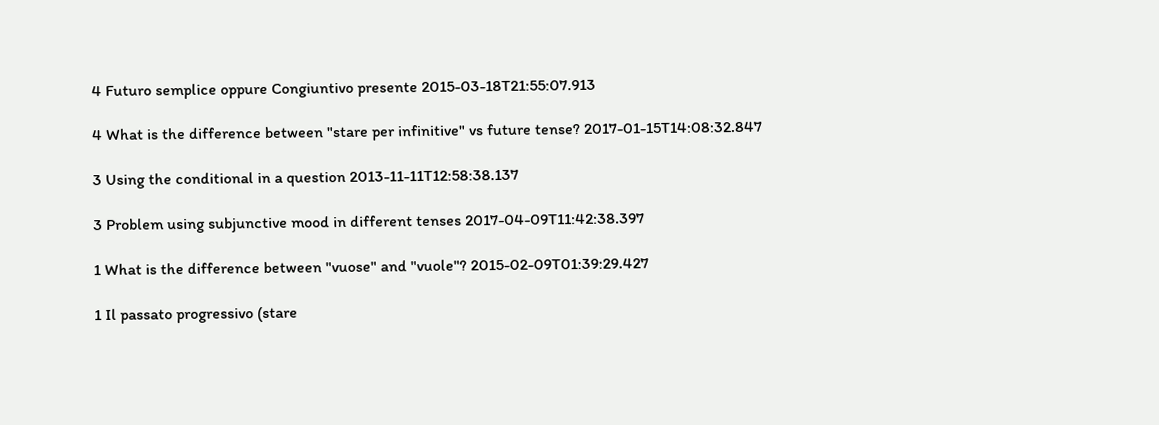4 Futuro semplice oppure Congiuntivo presente 2015-03-18T21:55:07.913

4 What is the difference between "stare per infinitive" vs future tense? 2017-01-15T14:08:32.847

3 Using the conditional in a question 2013-11-11T12:58:38.137

3 Problem using subjunctive mood in different tenses 2017-04-09T11:42:38.397

1 What is the difference between "vuose" and "vuole"? 2015-02-09T01:39:29.427

1 Il passato progressivo (stare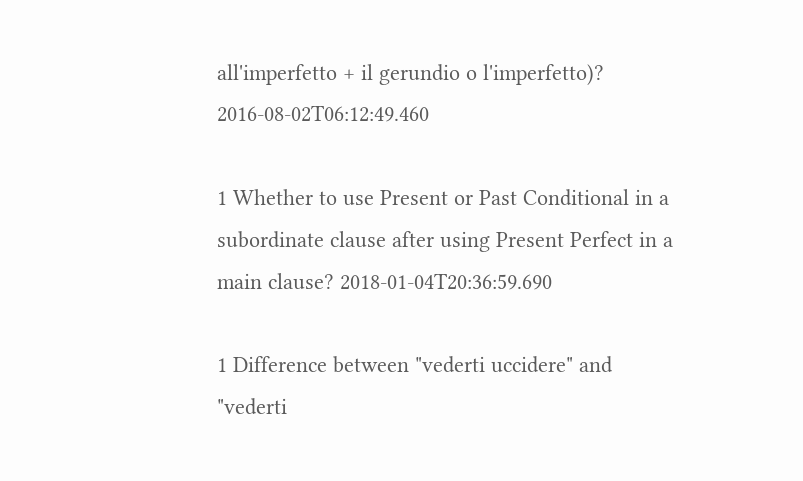all'imperfetto + il gerundio o l'imperfetto)? 2016-08-02T06:12:49.460

1 Whether to use Present or Past Conditional in a subordinate clause after using Present Perfect in a main clause? 2018-01-04T20:36:59.690

1 Difference between "vederti uccidere" and "vederti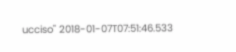ucciso" 2018-01-07T07:51:46.533